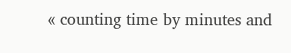« counting time by minutes and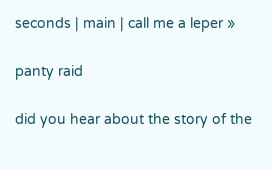seconds | main | call me a leper »

panty raid

did you hear about the story of the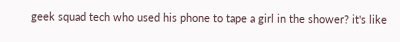geek squad tech who used his phone to tape a girl in the shower? it's like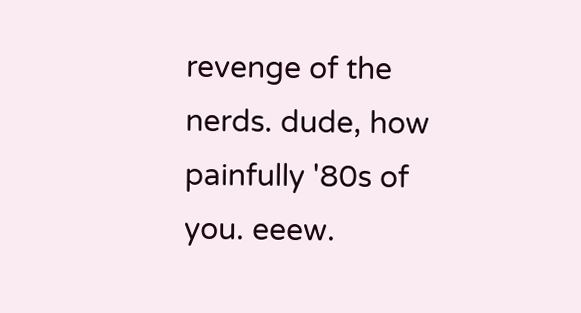revenge of the nerds. dude, how painfully '80s of you. eeew.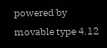powered by movable type 4.12